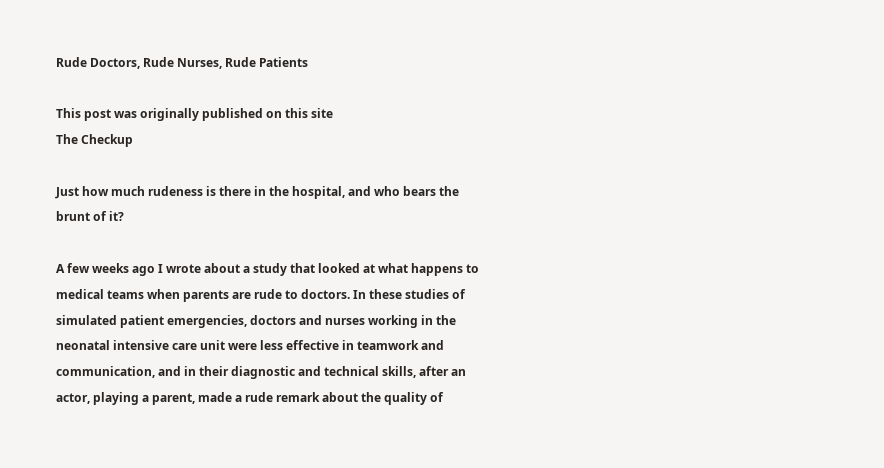Rude Doctors, Rude Nurses, Rude Patients

This post was originally published on this site
The Checkup

Just how much rudeness is there in the hospital, and who bears the brunt of it?

A few weeks ago I wrote about a study that looked at what happens to medical teams when parents are rude to doctors. In these studies of simulated patient emergencies, doctors and nurses working in the neonatal intensive care unit were less effective in teamwork and communication, and in their diagnostic and technical skills, after an actor, playing a parent, made a rude remark about the quality of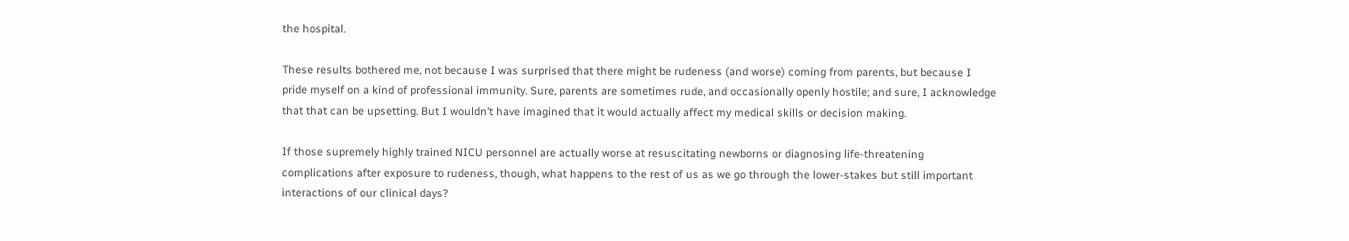the hospital.

These results bothered me, not because I was surprised that there might be rudeness (and worse) coming from parents, but because I pride myself on a kind of professional immunity. Sure, parents are sometimes rude, and occasionally openly hostile; and sure, I acknowledge that that can be upsetting. But I wouldn’t have imagined that it would actually affect my medical skills or decision making.

If those supremely highly trained NICU personnel are actually worse at resuscitating newborns or diagnosing life-threatening complications after exposure to rudeness, though, what happens to the rest of us as we go through the lower-stakes but still important interactions of our clinical days?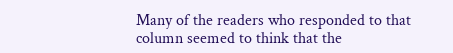Many of the readers who responded to that column seemed to think that the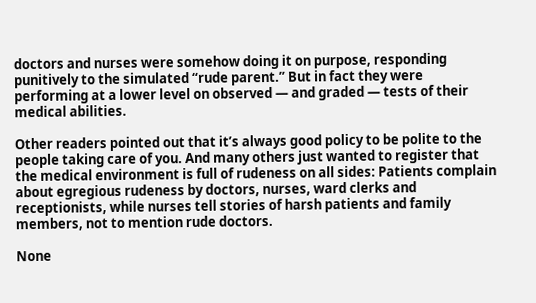doctors and nurses were somehow doing it on purpose, responding punitively to the simulated “rude parent.” But in fact they were performing at a lower level on observed — and graded — tests of their medical abilities.

Other readers pointed out that it’s always good policy to be polite to the people taking care of you. And many others just wanted to register that the medical environment is full of rudeness on all sides: Patients complain about egregious rudeness by doctors, nurses, ward clerks and receptionists, while nurses tell stories of harsh patients and family members, not to mention rude doctors.

None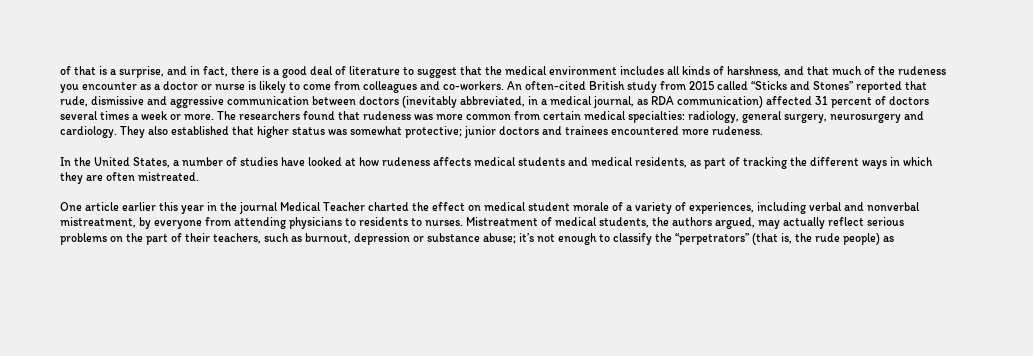of that is a surprise, and in fact, there is a good deal of literature to suggest that the medical environment includes all kinds of harshness, and that much of the rudeness you encounter as a doctor or nurse is likely to come from colleagues and co-workers. An often-cited British study from 2015 called “Sticks and Stones” reported that rude, dismissive and aggressive communication between doctors (inevitably abbreviated, in a medical journal, as RDA communication) affected 31 percent of doctors several times a week or more. The researchers found that rudeness was more common from certain medical specialties: radiology, general surgery, neurosurgery and cardiology. They also established that higher status was somewhat protective; junior doctors and trainees encountered more rudeness.

In the United States, a number of studies have looked at how rudeness affects medical students and medical residents, as part of tracking the different ways in which they are often mistreated.

One article earlier this year in the journal Medical Teacher charted the effect on medical student morale of a variety of experiences, including verbal and nonverbal mistreatment, by everyone from attending physicians to residents to nurses. Mistreatment of medical students, the authors argued, may actually reflect serious problems on the part of their teachers, such as burnout, depression or substance abuse; it’s not enough to classify the “perpetrators” (that is, the rude people) as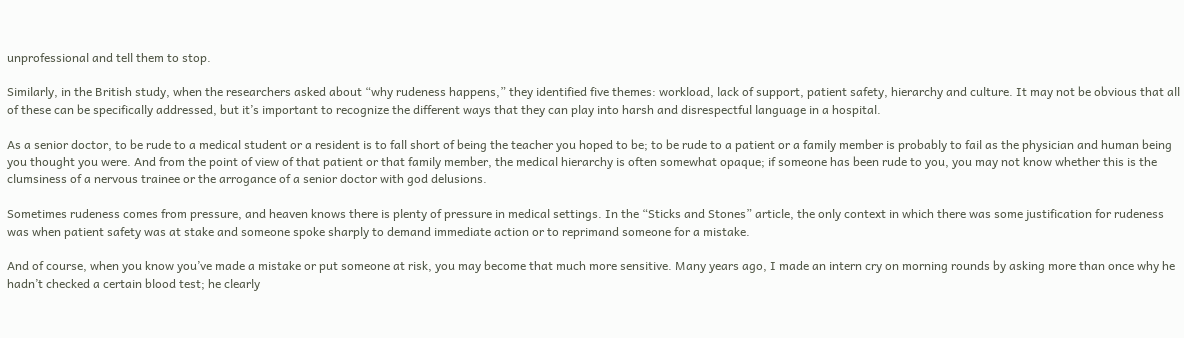unprofessional and tell them to stop.

Similarly, in the British study, when the researchers asked about “why rudeness happens,” they identified five themes: workload, lack of support, patient safety, hierarchy and culture. It may not be obvious that all of these can be specifically addressed, but it’s important to recognize the different ways that they can play into harsh and disrespectful language in a hospital.

As a senior doctor, to be rude to a medical student or a resident is to fall short of being the teacher you hoped to be; to be rude to a patient or a family member is probably to fail as the physician and human being you thought you were. And from the point of view of that patient or that family member, the medical hierarchy is often somewhat opaque; if someone has been rude to you, you may not know whether this is the clumsiness of a nervous trainee or the arrogance of a senior doctor with god delusions.

Sometimes rudeness comes from pressure, and heaven knows there is plenty of pressure in medical settings. In the “Sticks and Stones” article, the only context in which there was some justification for rudeness was when patient safety was at stake and someone spoke sharply to demand immediate action or to reprimand someone for a mistake.

And of course, when you know you’ve made a mistake or put someone at risk, you may become that much more sensitive. Many years ago, I made an intern cry on morning rounds by asking more than once why he hadn’t checked a certain blood test; he clearly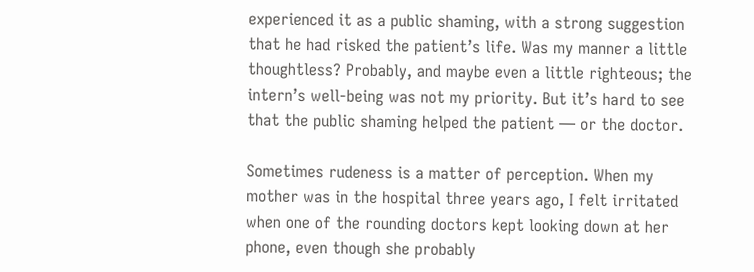experienced it as a public shaming, with a strong suggestion that he had risked the patient’s life. Was my manner a little thoughtless? Probably, and maybe even a little righteous; the intern’s well-being was not my priority. But it’s hard to see that the public shaming helped the patient — or the doctor.

Sometimes rudeness is a matter of perception. When my mother was in the hospital three years ago, I felt irritated when one of the rounding doctors kept looking down at her phone, even though she probably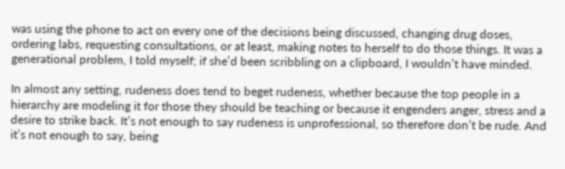was using the phone to act on every one of the decisions being discussed, changing drug doses, ordering labs, requesting consultations, or at least, making notes to herself to do those things. It was a generational problem, I told myself; if she’d been scribbling on a clipboard, I wouldn’t have minded.

In almost any setting, rudeness does tend to beget rudeness, whether because the top people in a hierarchy are modeling it for those they should be teaching or because it engenders anger, stress and a desire to strike back. It’s not enough to say rudeness is unprofessional, so therefore don’t be rude. And it’s not enough to say, being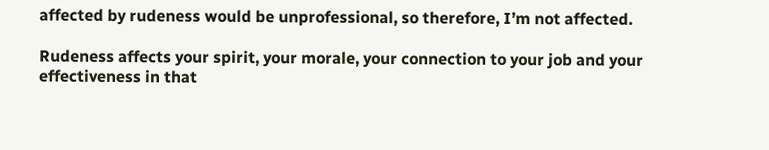affected by rudeness would be unprofessional, so therefore, I’m not affected.

Rudeness affects your spirit, your morale, your connection to your job and your effectiveness in that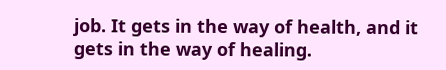job. It gets in the way of health, and it gets in the way of healing.